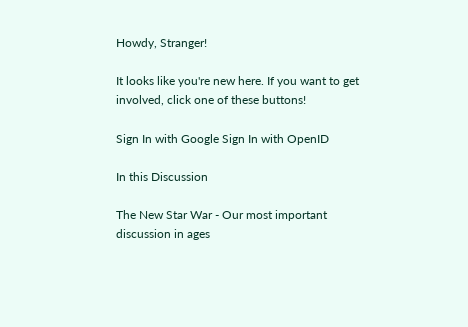Howdy, Stranger!

It looks like you're new here. If you want to get involved, click one of these buttons!

Sign In with Google Sign In with OpenID

In this Discussion

The New Star War - Our most important discussion in ages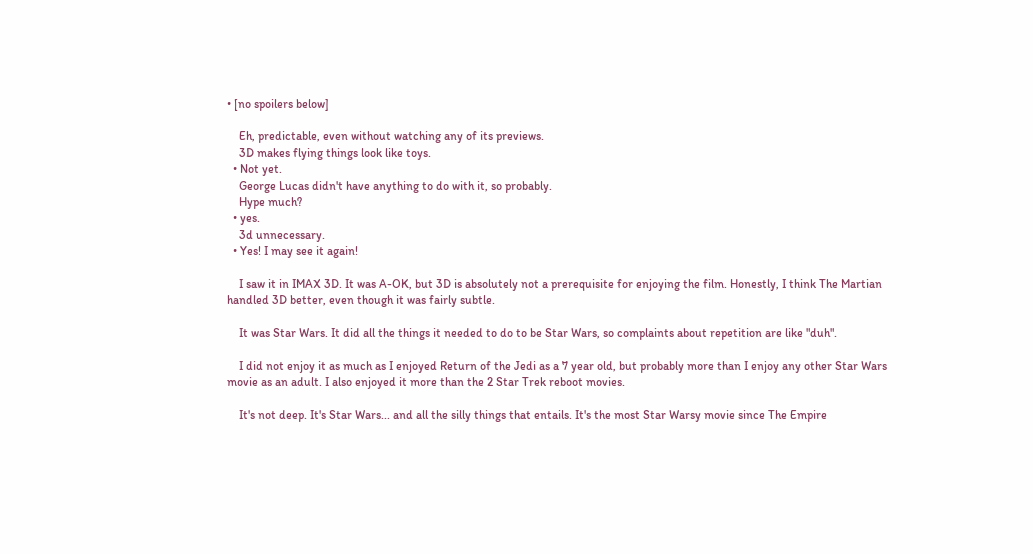• [no spoilers below]

    Eh, predictable, even without watching any of its previews.
    3D makes flying things look like toys.
  • Not yet.
    George Lucas didn't have anything to do with it, so probably.
    Hype much?
  • yes.
    3d unnecessary.
  • Yes! I may see it again!

    I saw it in IMAX 3D. It was A-OK, but 3D is absolutely not a prerequisite for enjoying the film. Honestly, I think The Martian handled 3D better, even though it was fairly subtle.

    It was Star Wars. It did all the things it needed to do to be Star Wars, so complaints about repetition are like "duh".

    I did not enjoy it as much as I enjoyed Return of the Jedi as a 7 year old, but probably more than I enjoy any other Star Wars movie as an adult. I also enjoyed it more than the 2 Star Trek reboot movies.

    It's not deep. It's Star Wars... and all the silly things that entails. It's the most Star Warsy movie since The Empire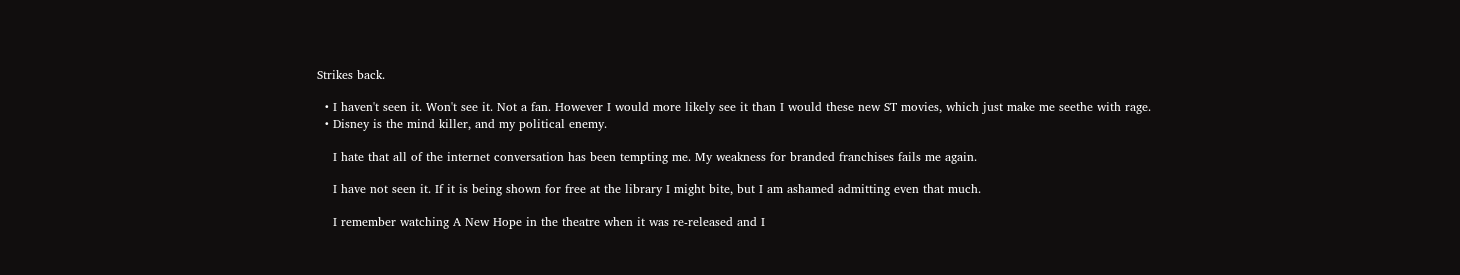Strikes back.

  • I haven't seen it. Won't see it. Not a fan. However I would more likely see it than I would these new ST movies, which just make me seethe with rage.
  • Disney is the mind killer, and my political enemy.

    I hate that all of the internet conversation has been tempting me. My weakness for branded franchises fails me again.

    I have not seen it. If it is being shown for free at the library I might bite, but I am ashamed admitting even that much.

    I remember watching A New Hope in the theatre when it was re-released and I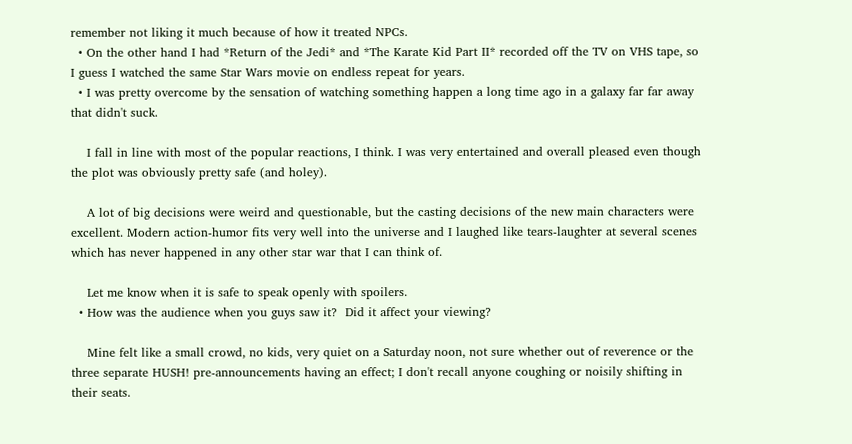remember not liking it much because of how it treated NPCs.
  • On the other hand I had *Return of the Jedi* and *The Karate Kid Part II* recorded off the TV on VHS tape, so I guess I watched the same Star Wars movie on endless repeat for years.
  • I was pretty overcome by the sensation of watching something happen a long time ago in a galaxy far far away that didn't suck.

    I fall in line with most of the popular reactions, I think. I was very entertained and overall pleased even though the plot was obviously pretty safe (and holey).

    A lot of big decisions were weird and questionable, but the casting decisions of the new main characters were excellent. Modern action-humor fits very well into the universe and I laughed like tears-laughter at several scenes which has never happened in any other star war that I can think of.

    Let me know when it is safe to speak openly with spoilers.
  • How was the audience when you guys saw it?  Did it affect your viewing?

    Mine felt like a small crowd, no kids, very quiet on a Saturday noon, not sure whether out of reverence or the three separate HUSH! pre-announcements having an effect; I don't recall anyone coughing or noisily shifting in their seats.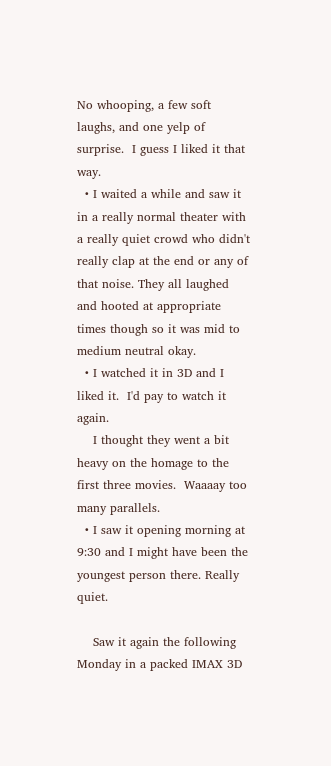No whooping, a few soft laughs, and one yelp of surprise.  I guess I liked it that way.
  • I waited a while and saw it in a really normal theater with a really quiet crowd who didn't really clap at the end or any of that noise. They all laughed and hooted at appropriate times though so it was mid to medium neutral okay.
  • I watched it in 3D and I liked it.  I'd pay to watch it again.
    I thought they went a bit heavy on the homage to the first three movies.  Waaaay too many parallels.
  • I saw it opening morning at 9:30 and I might have been the youngest person there. Really quiet.

    Saw it again the following Monday in a packed IMAX 3D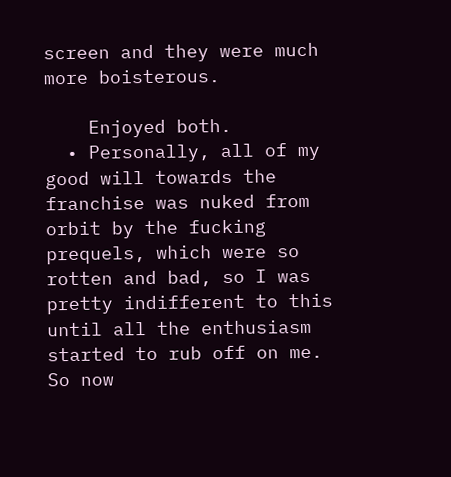screen and they were much more boisterous.

    Enjoyed both.
  • Personally, all of my good will towards the franchise was nuked from orbit by the fucking prequels, which were so rotten and bad, so I was pretty indifferent to this until all the enthusiasm started to rub off on me. So now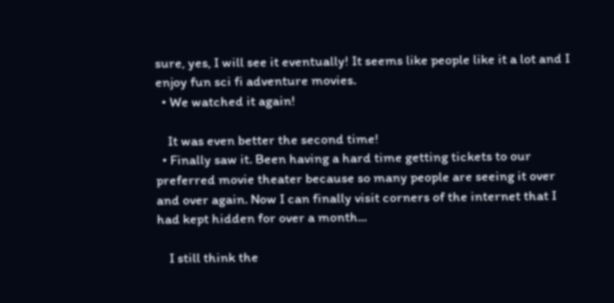sure, yes, I will see it eventually! It seems like people like it a lot and I enjoy fun sci fi adventure movies.
  • We watched it again!

    It was even better the second time!
  • Finally saw it. Been having a hard time getting tickets to our preferred movie theater because so many people are seeing it over and over again. Now I can finally visit corners of the internet that I had kept hidden for over a month...

    I still think the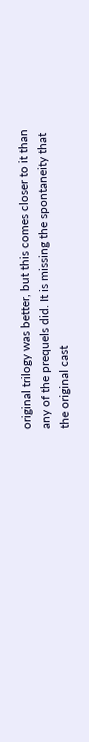original trilogy was better, but this comes closer to it than any of the prequels did. It is missing the spontaneity that the original cast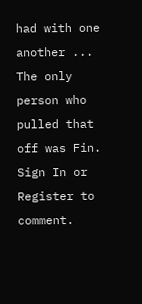had with one another ... The only person who pulled that off was Fin.
Sign In or Register to comment.